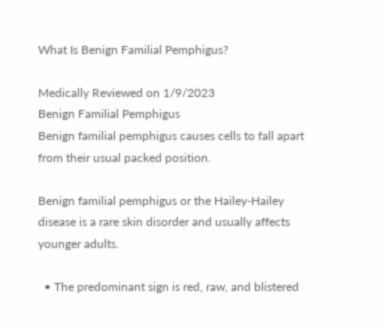What Is Benign Familial Pemphigus?

Medically Reviewed on 1/9/2023
Benign Familial Pemphigus
Benign familial pemphigus causes cells to fall apart from their usual packed position.

Benign familial pemphigus or the Hailey-Hailey disease is a rare skin disorder and usually affects younger adults.

  • The predominant sign is red, raw, and blistered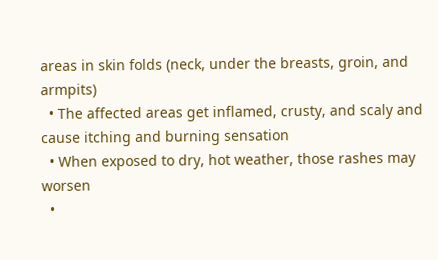areas in skin folds (neck, under the breasts, groin, and armpits)
  • The affected areas get inflamed, crusty, and scaly and cause itching and burning sensation
  • When exposed to dry, hot weather, those rashes may worsen
  •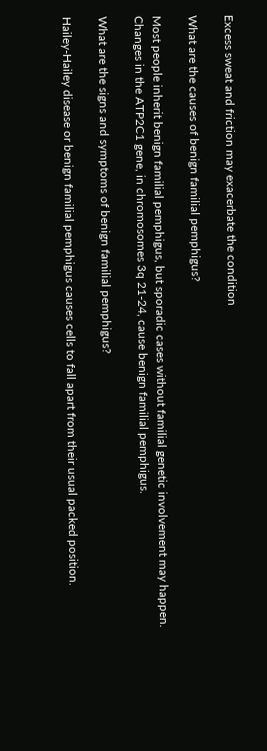Excess sweat and friction may exacerbate the condition

What are the causes of benign familial pemphigus?

Most people inherit benign familial pemphigus, but sporadic cases without familial genetic involvement may happen. Changes in the ATP2C1 gene, in chromosomes 3q 21-24, cause benign familial pemphigus.

What are the signs and symptoms of benign familial pemphigus?

Hailey-Hailey disease or benign familial pemphigus causes cells to fall apart from their usual packed position.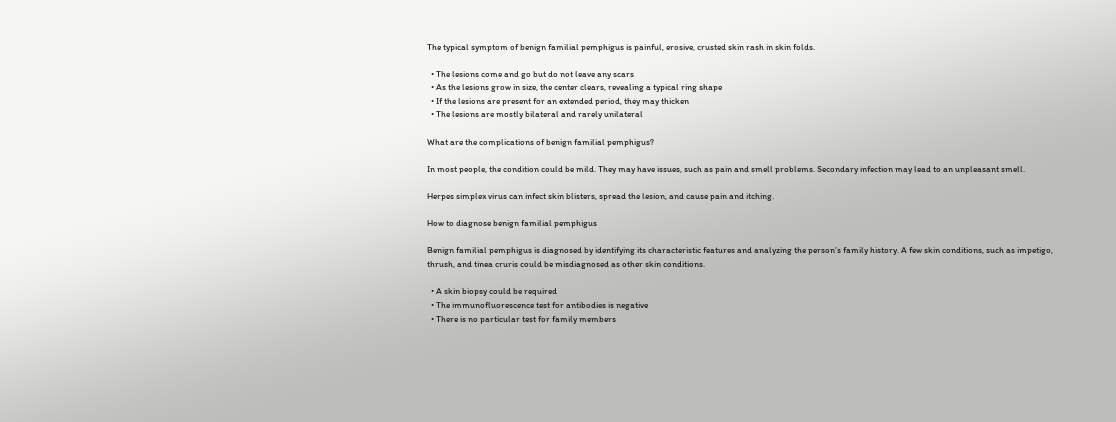The typical symptom of benign familial pemphigus is painful, erosive, crusted skin rash in skin folds.

  • The lesions come and go but do not leave any scars
  • As the lesions grow in size, the center clears, revealing a typical ring shape
  • If the lesions are present for an extended period, they may thicken
  • The lesions are mostly bilateral and rarely unilateral

What are the complications of benign familial pemphigus?

In most people, the condition could be mild. They may have issues, such as pain and smell problems. Secondary infection may lead to an unpleasant smell.

Herpes simplex virus can infect skin blisters, spread the lesion, and cause pain and itching.

How to diagnose benign familial pemphigus

Benign familial pemphigus is diagnosed by identifying its characteristic features and analyzing the person’s family history. A few skin conditions, such as impetigo, thrush, and tinea cruris could be misdiagnosed as other skin conditions.

  • A skin biopsy could be required
  • The immunofluorescence test for antibodies is negative
  • There is no particular test for family members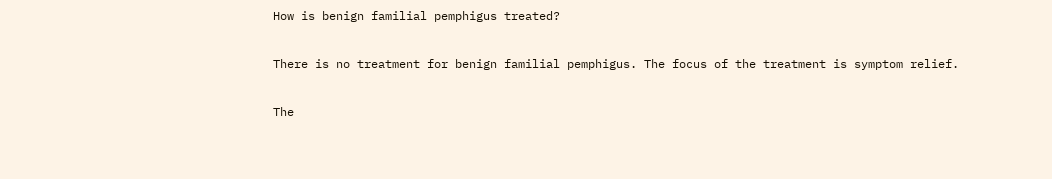How is benign familial pemphigus treated?

There is no treatment for benign familial pemphigus. The focus of the treatment is symptom relief.

The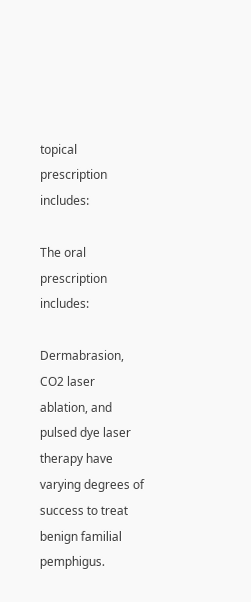topical prescription includes:

The oral prescription includes:

Dermabrasion, CO2 laser ablation, and pulsed dye laser therapy have varying degrees of success to treat benign familial pemphigus.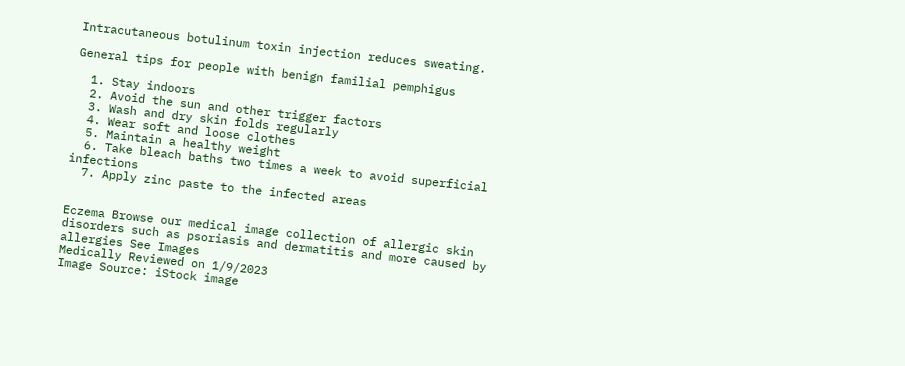Intracutaneous botulinum toxin injection reduces sweating.

General tips for people with benign familial pemphigus

  1. Stay indoors
  2. Avoid the sun and other trigger factors
  3. Wash and dry skin folds regularly
  4. Wear soft and loose clothes
  5. Maintain a healthy weight
  6. Take bleach baths two times a week to avoid superficial infections
  7. Apply zinc paste to the infected areas


Eczema Browse our medical image collection of allergic skin disorders such as psoriasis and dermatitis and more caused by allergies See Images
Medically Reviewed on 1/9/2023
Image Source: iStock image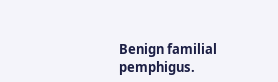Benign familial pemphigus.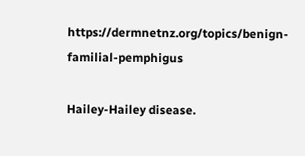https://dermnetnz.org/topics/benign-familial-pemphigus

Hailey-Hailey disease.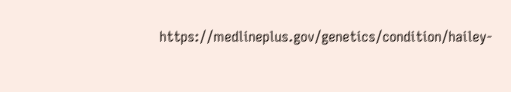https://medlineplus.gov/genetics/condition/hailey-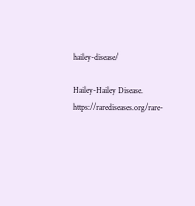hailey-disease/

Hailey-Hailey Disease. https://rarediseases.org/rare-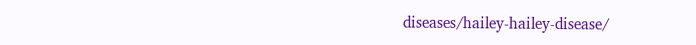diseases/hailey-hailey-disease/